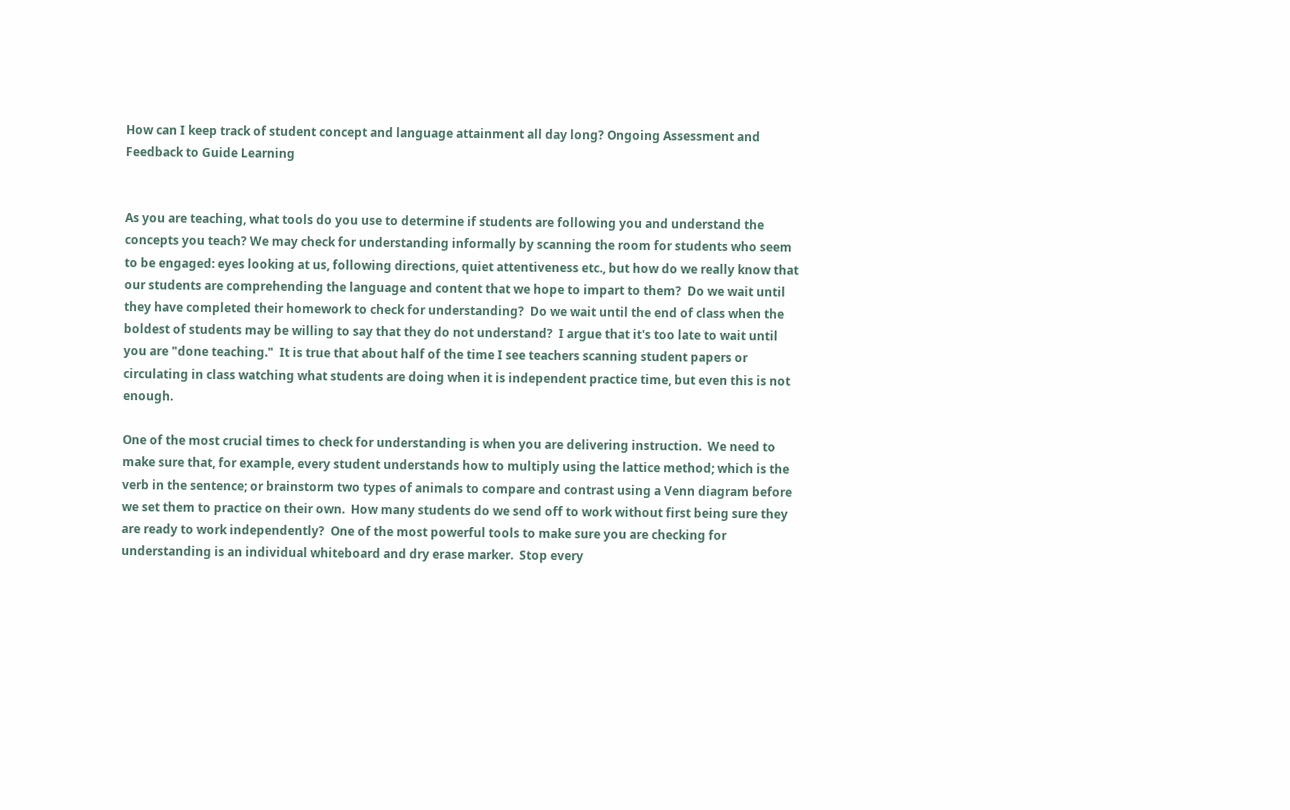How can I keep track of student concept and language attainment all day long? Ongoing Assessment and Feedback to Guide Learning


As you are teaching, what tools do you use to determine if students are following you and understand the concepts you teach? We may check for understanding informally by scanning the room for students who seem to be engaged: eyes looking at us, following directions, quiet attentiveness etc., but how do we really know that our students are comprehending the language and content that we hope to impart to them?  Do we wait until they have completed their homework to check for understanding?  Do we wait until the end of class when the boldest of students may be willing to say that they do not understand?  I argue that it's too late to wait until you are "done teaching."  It is true that about half of the time I see teachers scanning student papers or circulating in class watching what students are doing when it is independent practice time, but even this is not enough.

One of the most crucial times to check for understanding is when you are delivering instruction.  We need to make sure that, for example, every student understands how to multiply using the lattice method; which is the verb in the sentence; or brainstorm two types of animals to compare and contrast using a Venn diagram before we set them to practice on their own.  How many students do we send off to work without first being sure they are ready to work independently?  One of the most powerful tools to make sure you are checking for understanding is an individual whiteboard and dry erase marker.  Stop every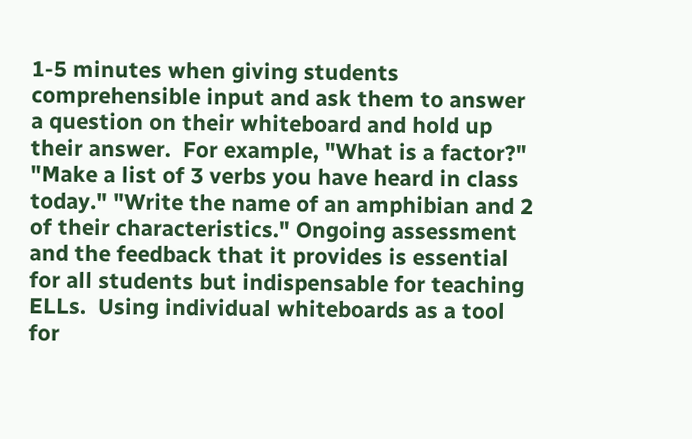1-5 minutes when giving students comprehensible input and ask them to answer a question on their whiteboard and hold up their answer.  For example, "What is a factor?" "Make a list of 3 verbs you have heard in class today." "Write the name of an amphibian and 2 of their characteristics." Ongoing assessment and the feedback that it provides is essential for all students but indispensable for teaching ELLs.  Using individual whiteboards as a tool for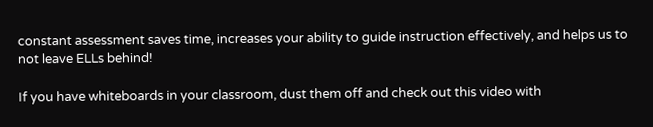constant assessment saves time, increases your ability to guide instruction effectively, and helps us to not leave ELLs behind!

If you have whiteboards in your classroom, dust them off and check out this video with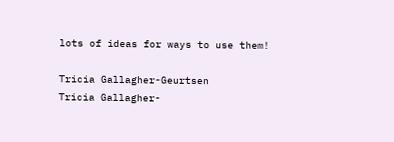lots of ideas for ways to use them!

Tricia Gallagher-Geurtsen
Tricia Gallagher-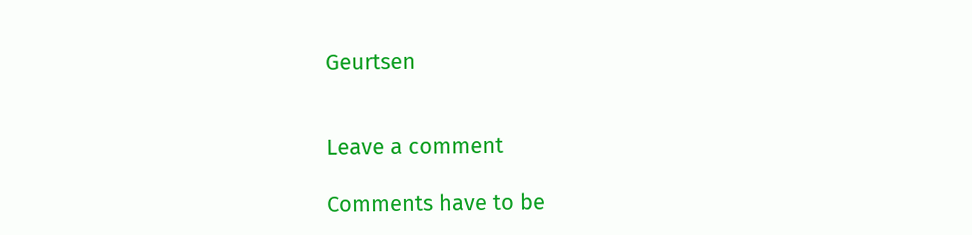Geurtsen


Leave a comment

Comments have to be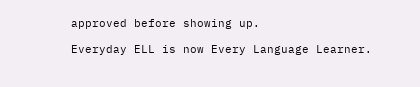approved before showing up.

Everyday ELL is now Every Language Learner.